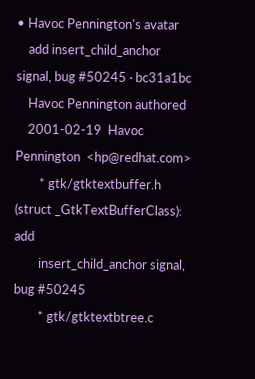• Havoc Pennington's avatar
    add insert_child_anchor signal, bug #50245 · bc31a1bc
    Havoc Pennington authored
    2001-02-19  Havoc Pennington  <hp@redhat.com>
        * gtk/gtktextbuffer.h (struct _GtkTextBufferClass): add
        insert_child_anchor signal, bug #50245
        * gtk/gtktextbtree.c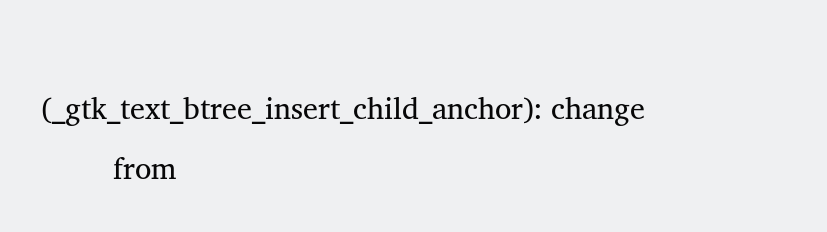(_gtk_text_btree_insert_child_anchor): change
        from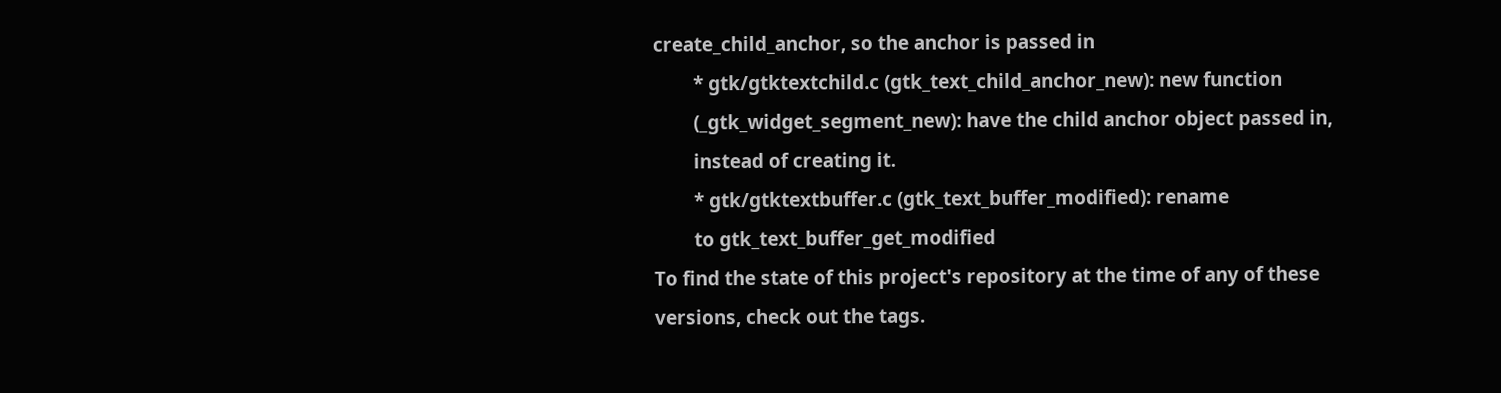create_child_anchor, so the anchor is passed in
        * gtk/gtktextchild.c (gtk_text_child_anchor_new): new function
        (_gtk_widget_segment_new): have the child anchor object passed in,
        instead of creating it.
        * gtk/gtktextbuffer.c (gtk_text_buffer_modified): rename
        to gtk_text_buffer_get_modified
To find the state of this project's repository at the time of any of these versions, check out the tags.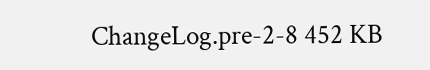ChangeLog.pre-2-8 452 KB